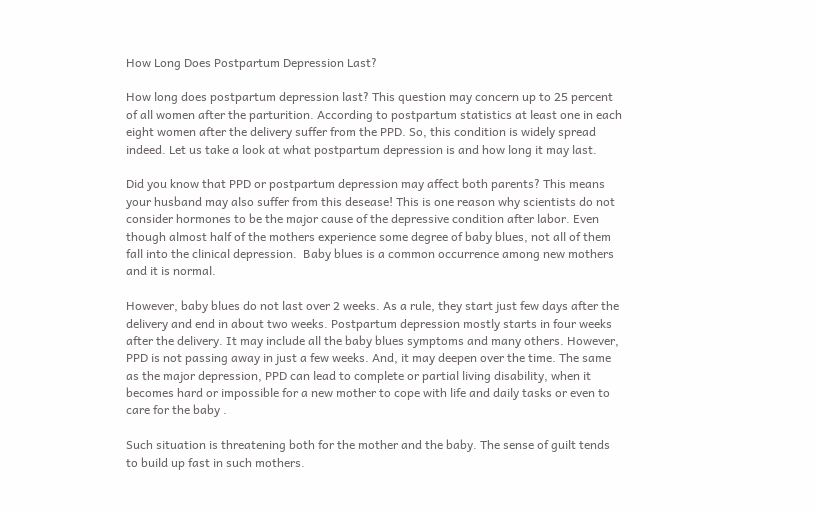How Long Does Postpartum Depression Last?

How long does postpartum depression last? This question may concern up to 25 percent of all women after the parturition. According to postpartum statistics at least one in each eight women after the delivery suffer from the PPD. So, this condition is widely spread indeed. Let us take a look at what postpartum depression is and how long it may last.

Did you know that PPD or postpartum depression may affect both parents? This means your husband may also suffer from this desease! This is one reason why scientists do not consider hormones to be the major cause of the depressive condition after labor. Even though almost half of the mothers experience some degree of baby blues, not all of them fall into the clinical depression.  Baby blues is a common occurrence among new mothers and it is normal.

However, baby blues do not last over 2 weeks. As a rule, they start just few days after the delivery and end in about two weeks. Postpartum depression mostly starts in four weeks after the delivery. It may include all the baby blues symptoms and many others. However, PPD is not passing away in just a few weeks. And, it may deepen over the time. The same as the major depression, PPD can lead to complete or partial living disability, when it becomes hard or impossible for a new mother to cope with life and daily tasks or even to care for the baby .

Such situation is threatening both for the mother and the baby. The sense of guilt tends to build up fast in such mothers.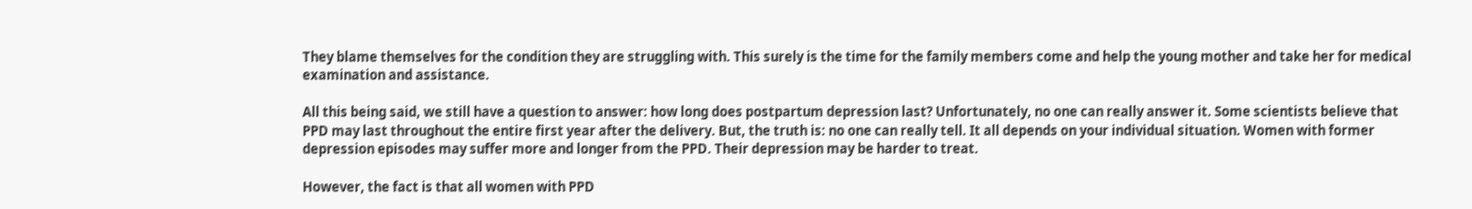They blame themselves for the condition they are struggling with. This surely is the time for the family members come and help the young mother and take her for medical examination and assistance.

All this being said, we still have a question to answer: how long does postpartum depression last? Unfortunately, no one can really answer it. Some scientists believe that PPD may last throughout the entire first year after the delivery. But, the truth is: no one can really tell. It all depends on your individual situation. Women with former depression episodes may suffer more and longer from the PPD. Their depression may be harder to treat.

However, the fact is that all women with PPD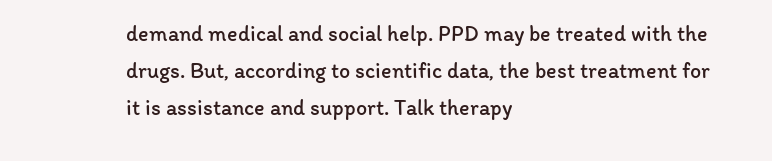demand medical and social help. PPD may be treated with the drugs. But, according to scientific data, the best treatment for it is assistance and support. Talk therapy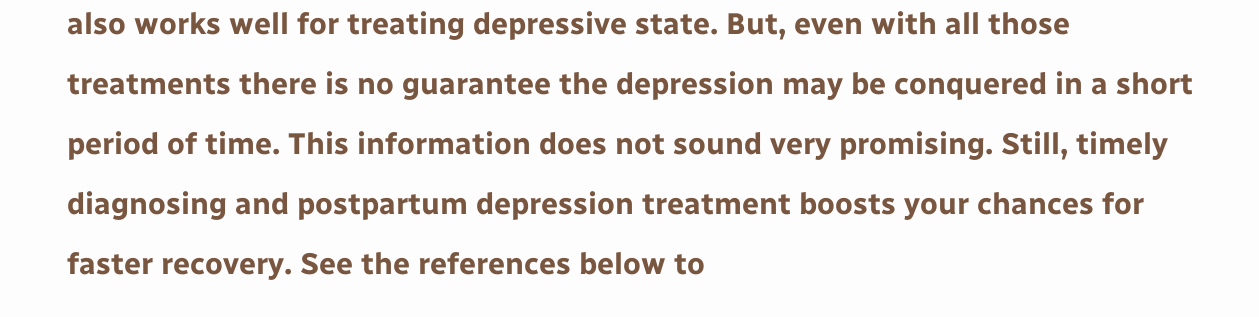also works well for treating depressive state. But, even with all those treatments there is no guarantee the depression may be conquered in a short period of time. This information does not sound very promising. Still, timely diagnosing and postpartum depression treatment boosts your chances for faster recovery. See the references below to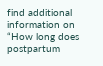find additional information on “How long does postpartum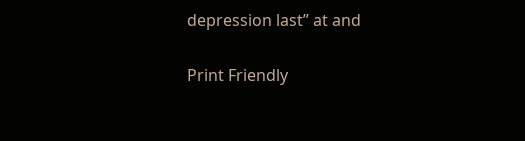depression last” at and

Print Friendly